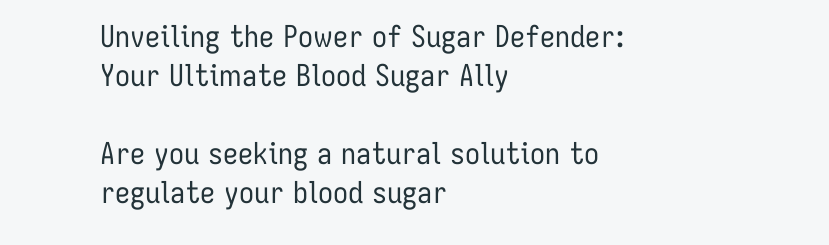Unveiling the Power of Sugar Defender: Your Ultimate Blood Sugar Ally

Are you seeking a natural solution to regulate your blood sugar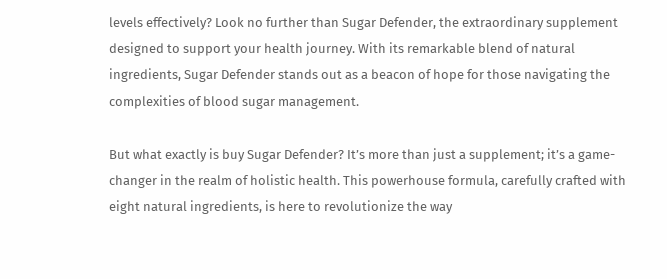levels effectively? Look no further than Sugar Defender, the extraordinary supplement designed to support your health journey. With its remarkable blend of natural ingredients, Sugar Defender stands out as a beacon of hope for those navigating the complexities of blood sugar management.

But what exactly is buy Sugar Defender? It’s more than just a supplement; it’s a game-changer in the realm of holistic health. This powerhouse formula, carefully crafted with eight natural ingredients, is here to revolutionize the way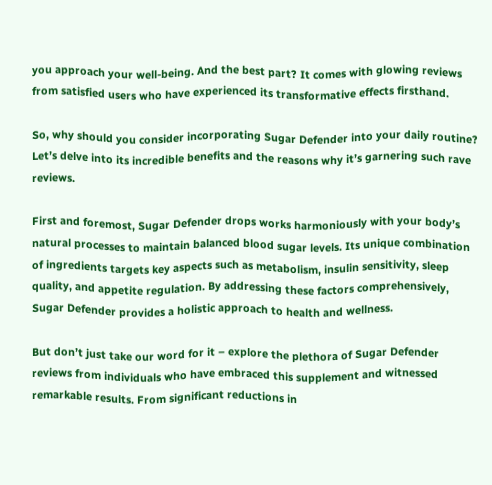you approach your well-being. And the best part? It comes with glowing reviews from satisfied users who have experienced its transformative effects firsthand.

So, why should you consider incorporating Sugar Defender into your daily routine? Let’s delve into its incredible benefits and the reasons why it’s garnering such rave reviews.

First and foremost, Sugar Defender drops works harmoniously with your body’s natural processes to maintain balanced blood sugar levels. Its unique combination of ingredients targets key aspects such as metabolism, insulin sensitivity, sleep quality, and appetite regulation. By addressing these factors comprehensively, Sugar Defender provides a holistic approach to health and wellness.

But don’t just take our word for it – explore the plethora of Sugar Defender reviews from individuals who have embraced this supplement and witnessed remarkable results. From significant reductions in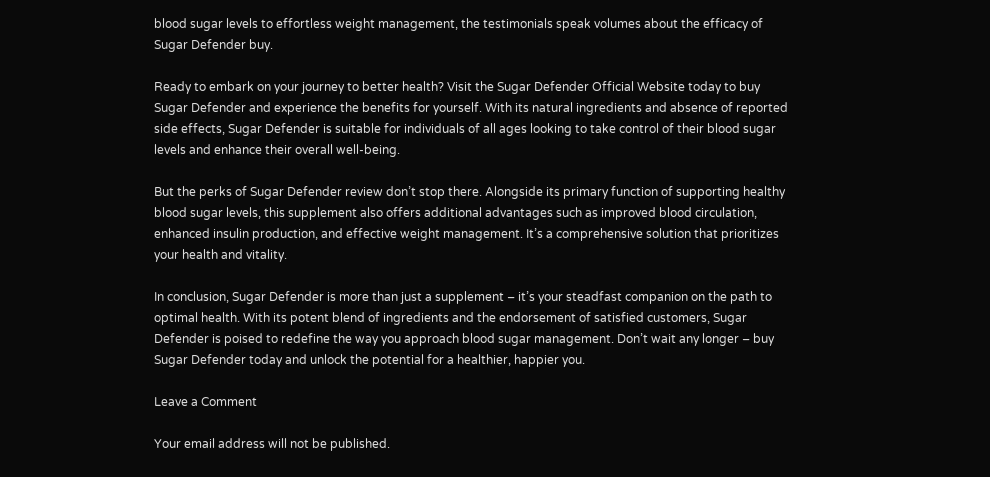blood sugar levels to effortless weight management, the testimonials speak volumes about the efficacy of Sugar Defender buy.

Ready to embark on your journey to better health? Visit the Sugar Defender Official Website today to buy Sugar Defender and experience the benefits for yourself. With its natural ingredients and absence of reported side effects, Sugar Defender is suitable for individuals of all ages looking to take control of their blood sugar levels and enhance their overall well-being.

But the perks of Sugar Defender review don’t stop there. Alongside its primary function of supporting healthy blood sugar levels, this supplement also offers additional advantages such as improved blood circulation, enhanced insulin production, and effective weight management. It’s a comprehensive solution that prioritizes your health and vitality.

In conclusion, Sugar Defender is more than just a supplement – it’s your steadfast companion on the path to optimal health. With its potent blend of ingredients and the endorsement of satisfied customers, Sugar Defender is poised to redefine the way you approach blood sugar management. Don’t wait any longer – buy Sugar Defender today and unlock the potential for a healthier, happier you.

Leave a Comment

Your email address will not be published.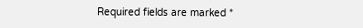Required fields are marked *